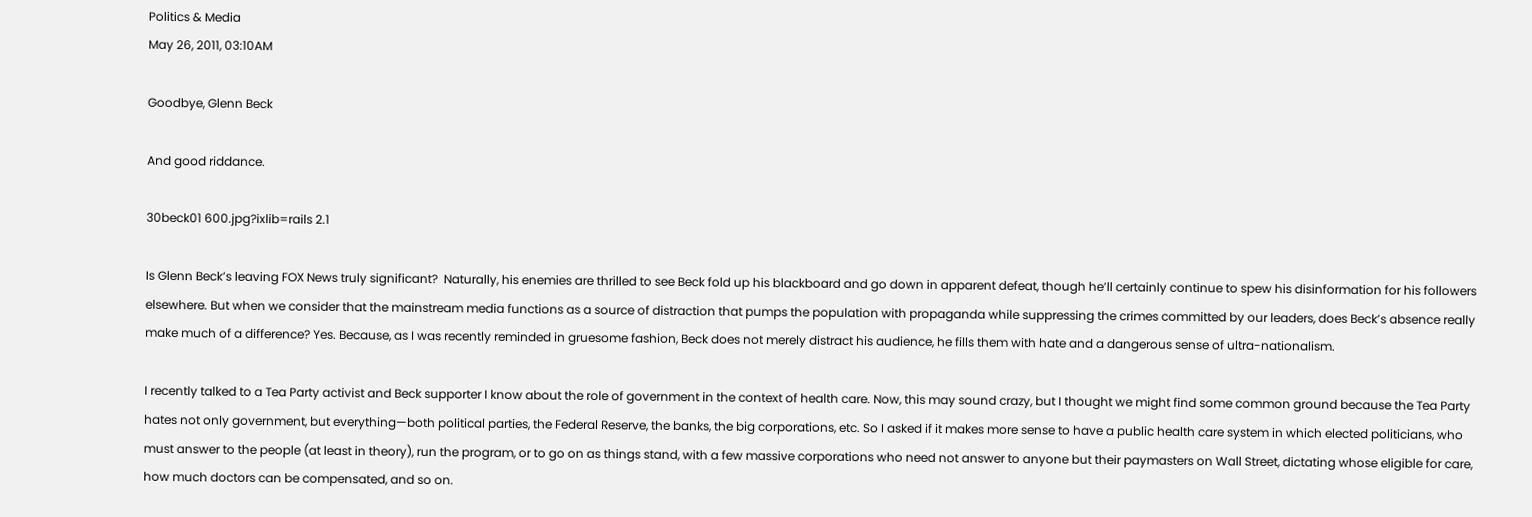Politics & Media
May 26, 2011, 03:10AM

Goodbye, Glenn Beck

And good riddance.

30beck01 600.jpg?ixlib=rails 2.1

Is Glenn Beck’s leaving FOX News truly significant?  Naturally, his enemies are thrilled to see Beck fold up his blackboard and go down in apparent defeat, though he’ll certainly continue to spew his disinformation for his followers elsewhere. But when we consider that the mainstream media functions as a source of distraction that pumps the population with propaganda while suppressing the crimes committed by our leaders, does Beck’s absence really make much of a difference? Yes. Because, as I was recently reminded in gruesome fashion, Beck does not merely distract his audience, he fills them with hate and a dangerous sense of ultra-nationalism.

I recently talked to a Tea Party activist and Beck supporter I know about the role of government in the context of health care. Now, this may sound crazy, but I thought we might find some common ground because the Tea Party hates not only government, but everything—both political parties, the Federal Reserve, the banks, the big corporations, etc. So I asked if it makes more sense to have a public health care system in which elected politicians, who must answer to the people (at least in theory), run the program, or to go on as things stand, with a few massive corporations who need not answer to anyone but their paymasters on Wall Street, dictating whose eligible for care, how much doctors can be compensated, and so on.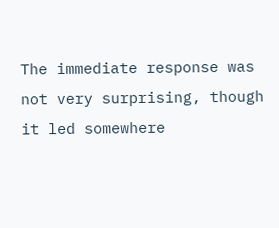The immediate response was not very surprising, though it led somewhere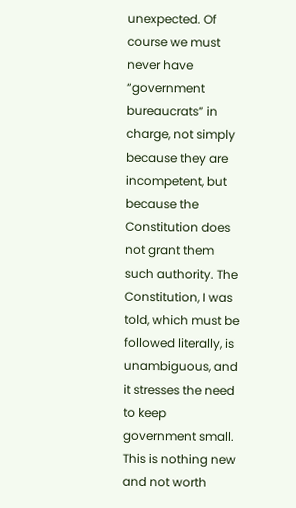unexpected. Of course we must never have “government bureaucrats” in charge, not simply because they are incompetent, but because the Constitution does not grant them such authority. The Constitution, I was told, which must be followed literally, is unambiguous, and it stresses the need to keep government small. This is nothing new and not worth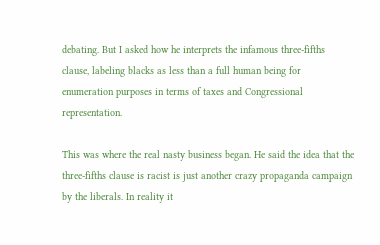debating. But I asked how he interprets the infamous three-fifths clause, labeling blacks as less than a full human being for enumeration purposes in terms of taxes and Congressional representation.

This was where the real nasty business began. He said the idea that the three-fifths clause is racist is just another crazy propaganda campaign by the liberals. In reality it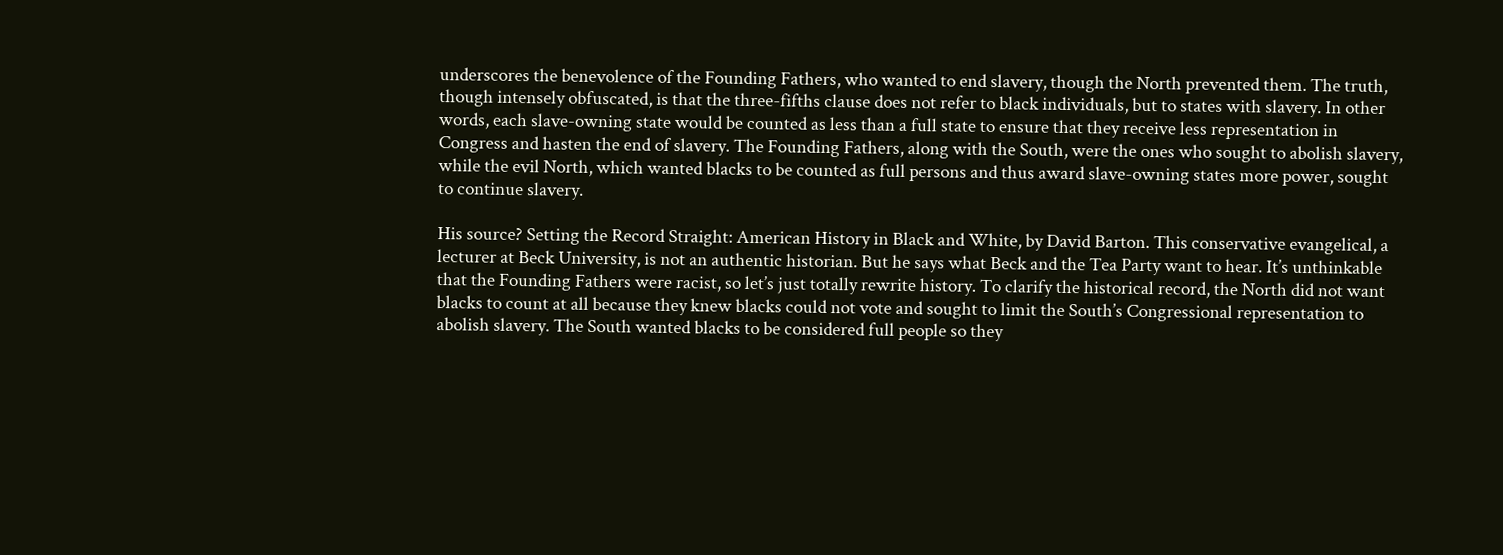underscores the benevolence of the Founding Fathers, who wanted to end slavery, though the North prevented them. The truth, though intensely obfuscated, is that the three-fifths clause does not refer to black individuals, but to states with slavery. In other words, each slave-owning state would be counted as less than a full state to ensure that they receive less representation in Congress and hasten the end of slavery. The Founding Fathers, along with the South, were the ones who sought to abolish slavery, while the evil North, which wanted blacks to be counted as full persons and thus award slave-owning states more power, sought to continue slavery.

His source? Setting the Record Straight: American History in Black and White, by David Barton. This conservative evangelical, a lecturer at Beck University, is not an authentic historian. But he says what Beck and the Tea Party want to hear. It’s unthinkable that the Founding Fathers were racist, so let’s just totally rewrite history. To clarify the historical record, the North did not want blacks to count at all because they knew blacks could not vote and sought to limit the South’s Congressional representation to abolish slavery. The South wanted blacks to be considered full people so they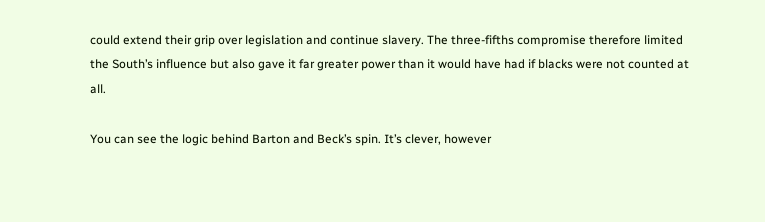could extend their grip over legislation and continue slavery. The three-fifths compromise therefore limited the South’s influence but also gave it far greater power than it would have had if blacks were not counted at all.

You can see the logic behind Barton and Beck’s spin. It’s clever, however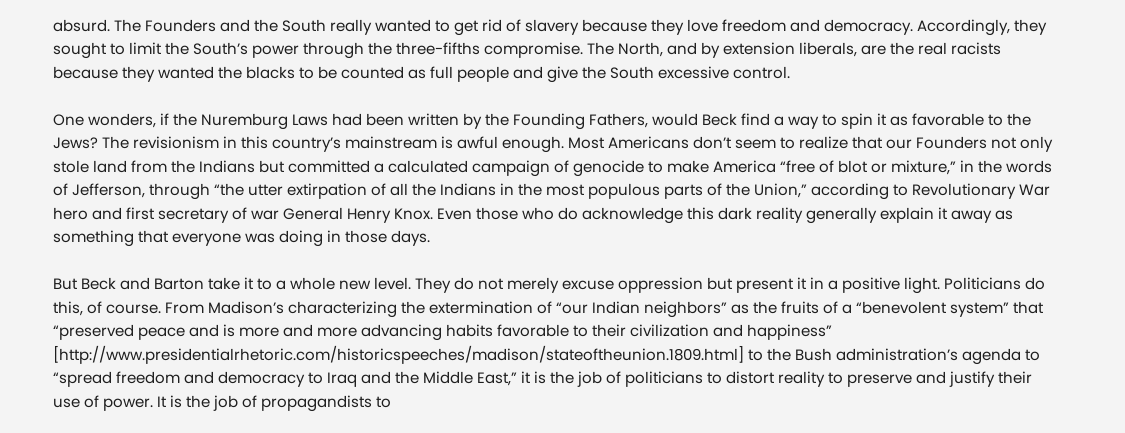absurd. The Founders and the South really wanted to get rid of slavery because they love freedom and democracy. Accordingly, they sought to limit the South’s power through the three-fifths compromise. The North, and by extension liberals, are the real racists because they wanted the blacks to be counted as full people and give the South excessive control.

One wonders, if the Nuremburg Laws had been written by the Founding Fathers, would Beck find a way to spin it as favorable to the Jews? The revisionism in this country’s mainstream is awful enough. Most Americans don’t seem to realize that our Founders not only stole land from the Indians but committed a calculated campaign of genocide to make America “free of blot or mixture,” in the words of Jefferson, through “the utter extirpation of all the Indians in the most populous parts of the Union,” according to Revolutionary War hero and first secretary of war General Henry Knox. Even those who do acknowledge this dark reality generally explain it away as something that everyone was doing in those days.

But Beck and Barton take it to a whole new level. They do not merely excuse oppression but present it in a positive light. Politicians do this, of course. From Madison’s characterizing the extermination of “our Indian neighbors” as the fruits of a “benevolent system” that “preserved peace and is more and more advancing habits favorable to their civilization and happiness” [http://www.presidentialrhetoric.com/historicspeeches/madison/stateoftheunion.1809.html] to the Bush administration’s agenda to “spread freedom and democracy to Iraq and the Middle East,” it is the job of politicians to distort reality to preserve and justify their use of power. It is the job of propagandists to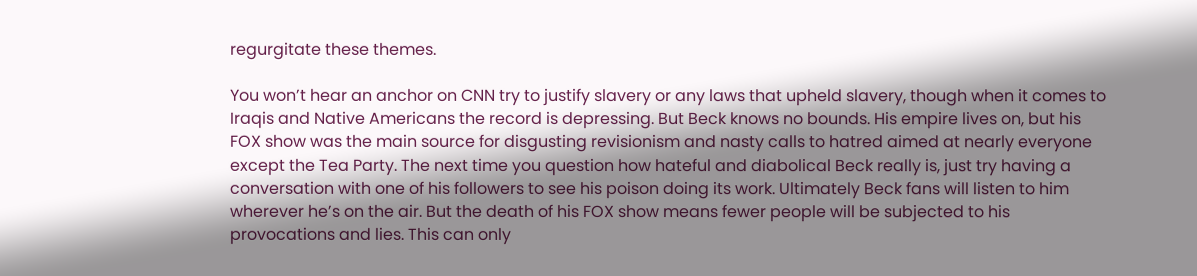regurgitate these themes.

You won’t hear an anchor on CNN try to justify slavery or any laws that upheld slavery, though when it comes to Iraqis and Native Americans the record is depressing. But Beck knows no bounds. His empire lives on, but his FOX show was the main source for disgusting revisionism and nasty calls to hatred aimed at nearly everyone except the Tea Party. The next time you question how hateful and diabolical Beck really is, just try having a conversation with one of his followers to see his poison doing its work. Ultimately Beck fans will listen to him wherever he’s on the air. But the death of his FOX show means fewer people will be subjected to his provocations and lies. This can only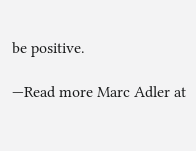be positive.

—Read more Marc Adler at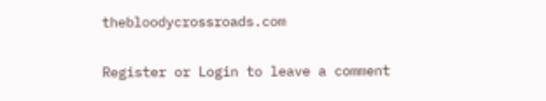thebloodycrossroads.com


Register or Login to leave a comment